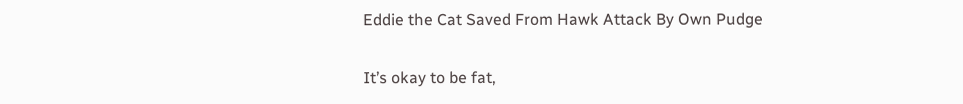Eddie the Cat Saved From Hawk Attack By Own Pudge


It’s okay to be fat,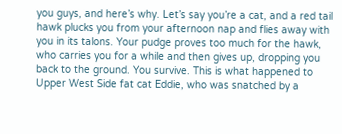you guys, and here’s why. Let’s say you’re a cat, and a red tail hawk plucks you from your afternoon nap and flies away with you in its talons. Your pudge proves too much for the hawk, who carries you for a while and then gives up, dropping you back to the ground. You survive. This is what happened to Upper West Side fat cat Eddie, who was snatched by a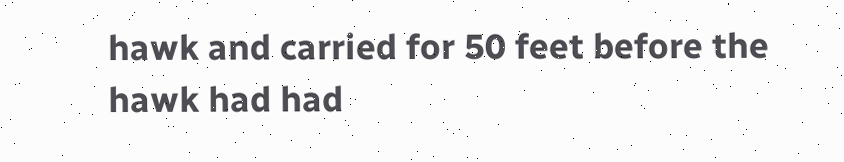hawk and carried for 50 feet before the hawk had had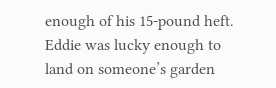enough of his 15-pound heft. Eddie was lucky enough to land on someone’s garden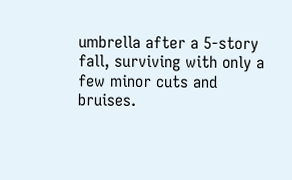umbrella after a 5-story fall, surviving with only a few minor cuts and bruises.